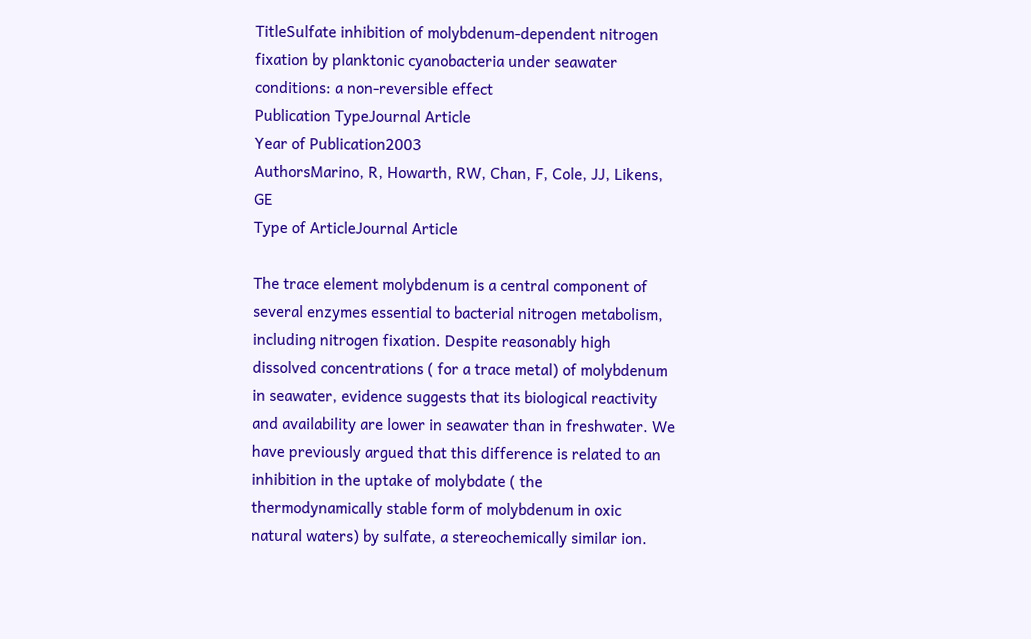TitleSulfate inhibition of molybdenum-dependent nitrogen fixation by planktonic cyanobacteria under seawater conditions: a non-reversible effect
Publication TypeJournal Article
Year of Publication2003
AuthorsMarino, R, Howarth, RW, Chan, F, Cole, JJ, Likens, GE
Type of ArticleJournal Article

The trace element molybdenum is a central component of several enzymes essential to bacterial nitrogen metabolism, including nitrogen fixation. Despite reasonably high dissolved concentrations ( for a trace metal) of molybdenum in seawater, evidence suggests that its biological reactivity and availability are lower in seawater than in freshwater. We have previously argued that this difference is related to an inhibition in the uptake of molybdate ( the thermodynamically stable form of molybdenum in oxic natural waters) by sulfate, a stereochemically similar ion.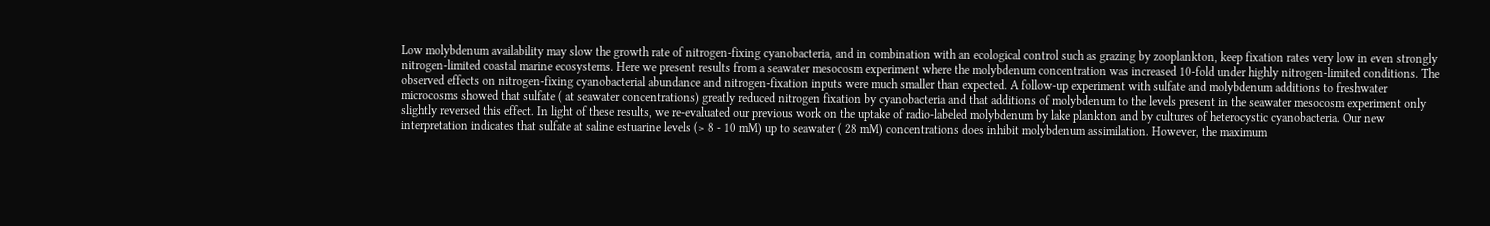Low molybdenum availability may slow the growth rate of nitrogen-fixing cyanobacteria, and in combination with an ecological control such as grazing by zooplankton, keep fixation rates very low in even strongly nitrogen-limited coastal marine ecosystems. Here we present results from a seawater mesocosm experiment where the molybdenum concentration was increased 10-fold under highly nitrogen-limited conditions. The observed effects on nitrogen-fixing cyanobacterial abundance and nitrogen-fixation inputs were much smaller than expected. A follow-up experiment with sulfate and molybdenum additions to freshwater microcosms showed that sulfate ( at seawater concentrations) greatly reduced nitrogen fixation by cyanobacteria and that additions of molybdenum to the levels present in the seawater mesocosm experiment only slightly reversed this effect. In light of these results, we re-evaluated our previous work on the uptake of radio-labeled molybdenum by lake plankton and by cultures of heterocystic cyanobacteria. Our new interpretation indicates that sulfate at saline estuarine levels (> 8 - 10 mM) up to seawater ( 28 mM) concentrations does inhibit molybdenum assimilation. However, the maximum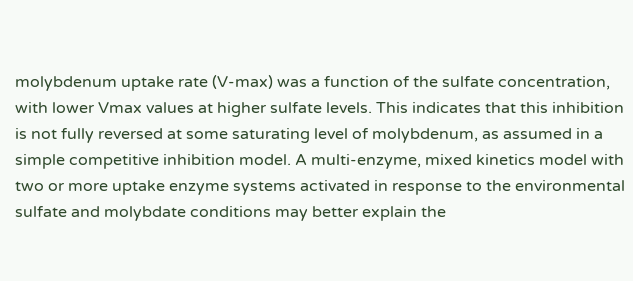molybdenum uptake rate (V-max) was a function of the sulfate concentration, with lower Vmax values at higher sulfate levels. This indicates that this inhibition is not fully reversed at some saturating level of molybdenum, as assumed in a simple competitive inhibition model. A multi-enzyme, mixed kinetics model with two or more uptake enzyme systems activated in response to the environmental sulfate and molybdate conditions may better explain the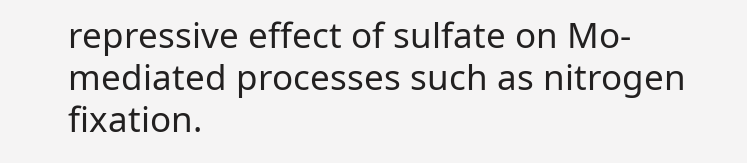repressive effect of sulfate on Mo-mediated processes such as nitrogen fixation.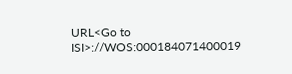URL<Go to ISI>://WOS:000184071400019